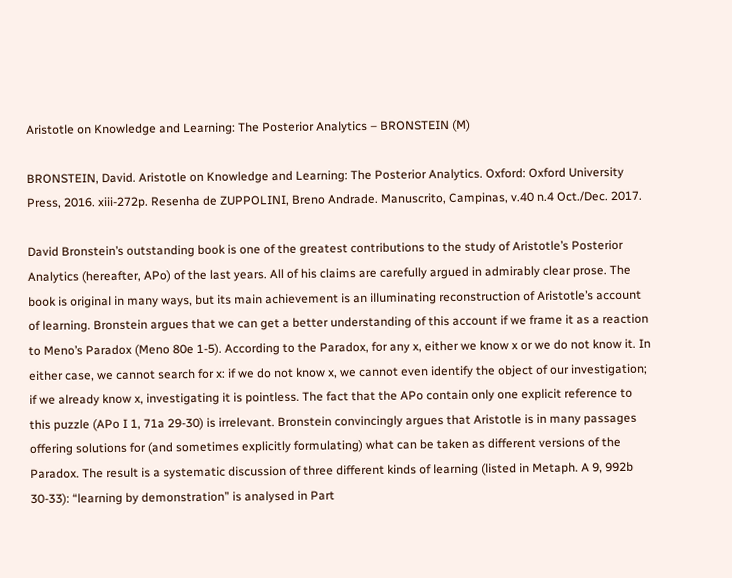Aristotle on Knowledge and Learning: The Posterior Analytics – BRONSTEIN (M)

BRONSTEIN, David. Aristotle on Knowledge and Learning: The Posterior Analytics. Oxford: Oxford University Press, 2016. xiii-272p. Resenha de ZUPPOLINI, Breno Andrade. Manuscrito, Campinas, v.40 n.4 Oct./Dec. 2017.

David Bronstein’s outstanding book is one of the greatest contributions to the study of Aristotle’s Posterior Analytics (hereafter, APo) of the last years. All of his claims are carefully argued in admirably clear prose. The book is original in many ways, but its main achievement is an illuminating reconstruction of Aristotle’s account of learning. Bronstein argues that we can get a better understanding of this account if we frame it as a reaction to Meno’s Paradox (Meno 80e 1-5). According to the Paradox, for any x, either we know x or we do not know it. In either case, we cannot search for x: if we do not know x, we cannot even identify the object of our investigation; if we already know x, investigating it is pointless. The fact that the APo contain only one explicit reference to this puzzle (APo I 1, 71a 29-30) is irrelevant. Bronstein convincingly argues that Aristotle is in many passages offering solutions for (and sometimes explicitly formulating) what can be taken as different versions of the Paradox. The result is a systematic discussion of three different kinds of learning (listed in Metaph. A 9, 992b 30-33): “learning by demonstration” is analysed in Part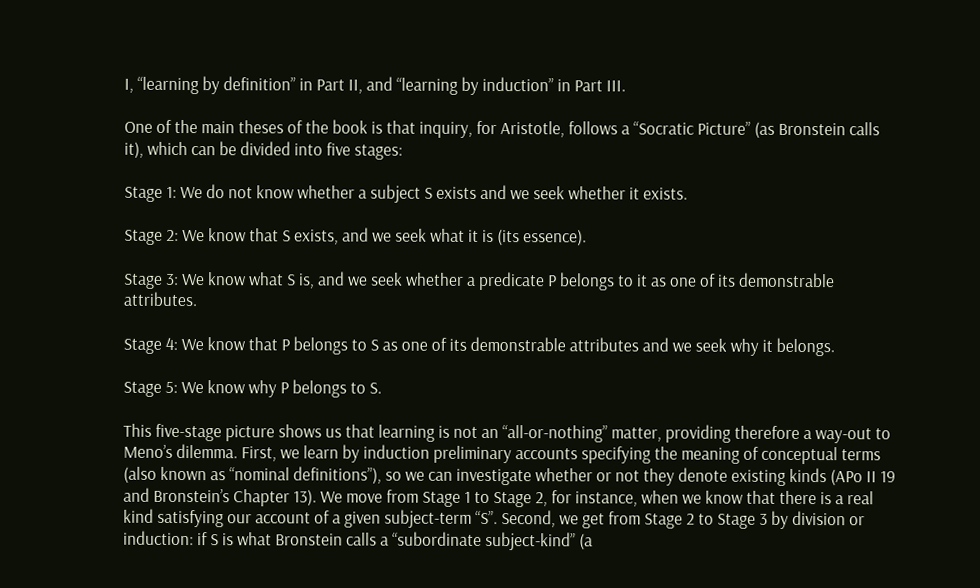I, “learning by definition” in Part II, and “learning by induction” in Part III.

One of the main theses of the book is that inquiry, for Aristotle, follows a “Socratic Picture” (as Bronstein calls it), which can be divided into five stages:

Stage 1: We do not know whether a subject S exists and we seek whether it exists.

Stage 2: We know that S exists, and we seek what it is (its essence).

Stage 3: We know what S is, and we seek whether a predicate P belongs to it as one of its demonstrable attributes.

Stage 4: We know that P belongs to S as one of its demonstrable attributes and we seek why it belongs.

Stage 5: We know why P belongs to S.

This five-stage picture shows us that learning is not an “all-or-nothing” matter, providing therefore a way-out to Meno’s dilemma. First, we learn by induction preliminary accounts specifying the meaning of conceptual terms (also known as “nominal definitions”), so we can investigate whether or not they denote existing kinds (APo II 19 and Bronstein’s Chapter 13). We move from Stage 1 to Stage 2, for instance, when we know that there is a real kind satisfying our account of a given subject-term “S”. Second, we get from Stage 2 to Stage 3 by division or induction: if S is what Bronstein calls a “subordinate subject-kind” (a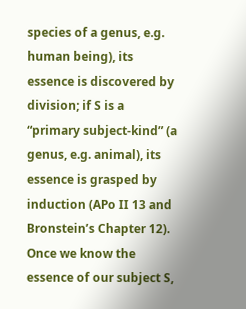species of a genus, e.g. human being), its essence is discovered by division; if S is a “primary subject-kind” (a genus, e.g. animal), its essence is grasped by induction (APo II 13 and Bronstein’s Chapter 12). Once we know the essence of our subject S,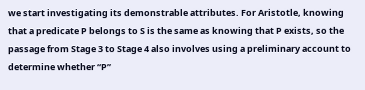we start investigating its demonstrable attributes. For Aristotle, knowing that a predicate P belongs to S is the same as knowing that P exists, so the passage from Stage 3 to Stage 4 also involves using a preliminary account to determine whether “P”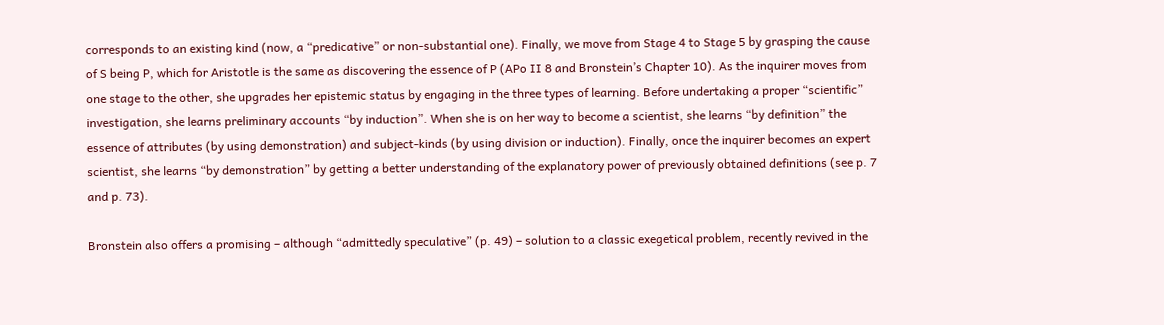corresponds to an existing kind (now, a “predicative” or non-substantial one). Finally, we move from Stage 4 to Stage 5 by grasping the cause of S being P, which for Aristotle is the same as discovering the essence of P (APo II 8 and Bronstein’s Chapter 10). As the inquirer moves from one stage to the other, she upgrades her epistemic status by engaging in the three types of learning. Before undertaking a proper “scientific” investigation, she learns preliminary accounts “by induction”. When she is on her way to become a scientist, she learns “by definition” the essence of attributes (by using demonstration) and subject-kinds (by using division or induction). Finally, once the inquirer becomes an expert scientist, she learns “by demonstration” by getting a better understanding of the explanatory power of previously obtained definitions (see p. 7 and p. 73).

Bronstein also offers a promising – although “admittedly speculative” (p. 49) – solution to a classic exegetical problem, recently revived in the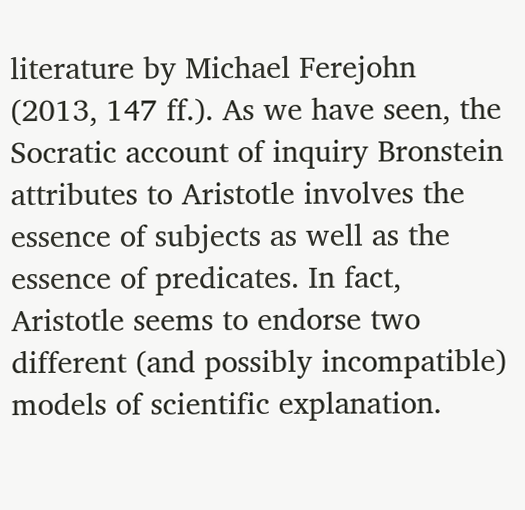literature by Michael Ferejohn (2013, 147 ff.). As we have seen, the Socratic account of inquiry Bronstein attributes to Aristotle involves the essence of subjects as well as the essence of predicates. In fact, Aristotle seems to endorse two different (and possibly incompatible) models of scientific explanation.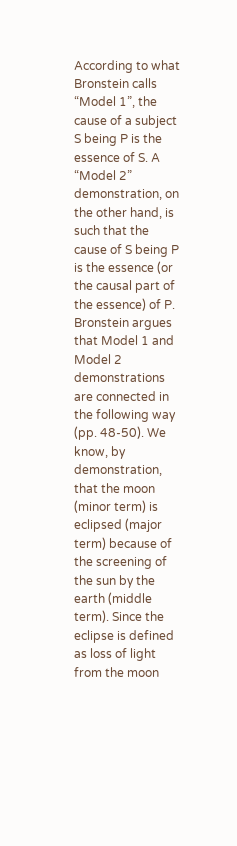According to what Bronstein calls “Model 1”, the cause of a subject S being P is the essence of S. A “Model 2” demonstration, on the other hand, is such that the cause of S being P is the essence (or the causal part of the essence) of P. Bronstein argues that Model 1 and Model 2 demonstrations are connected in the following way (pp. 48-50). We know, by demonstration, that the moon (minor term) is eclipsed (major term) because of the screening of the sun by the earth (middle term). Since the eclipse is defined as loss of light from the moon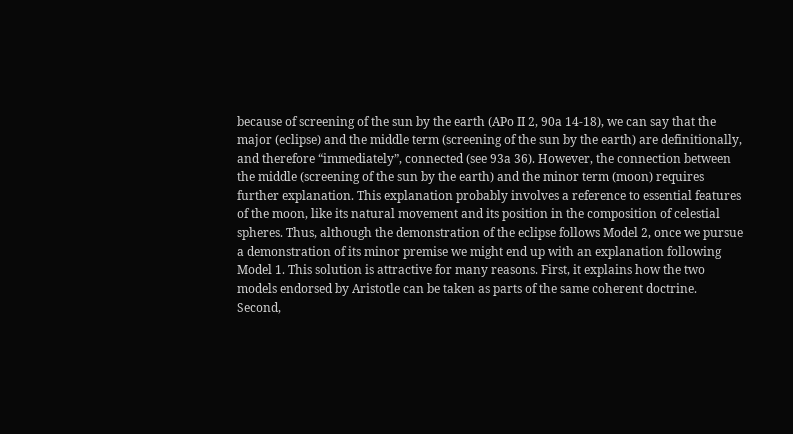because of screening of the sun by the earth (APo II 2, 90a 14-18), we can say that the major (eclipse) and the middle term (screening of the sun by the earth) are definitionally, and therefore “immediately”, connected (see 93a 36). However, the connection between the middle (screening of the sun by the earth) and the minor term (moon) requires further explanation. This explanation probably involves a reference to essential features of the moon, like its natural movement and its position in the composition of celestial spheres. Thus, although the demonstration of the eclipse follows Model 2, once we pursue a demonstration of its minor premise we might end up with an explanation following Model 1. This solution is attractive for many reasons. First, it explains how the two models endorsed by Aristotle can be taken as parts of the same coherent doctrine. Second,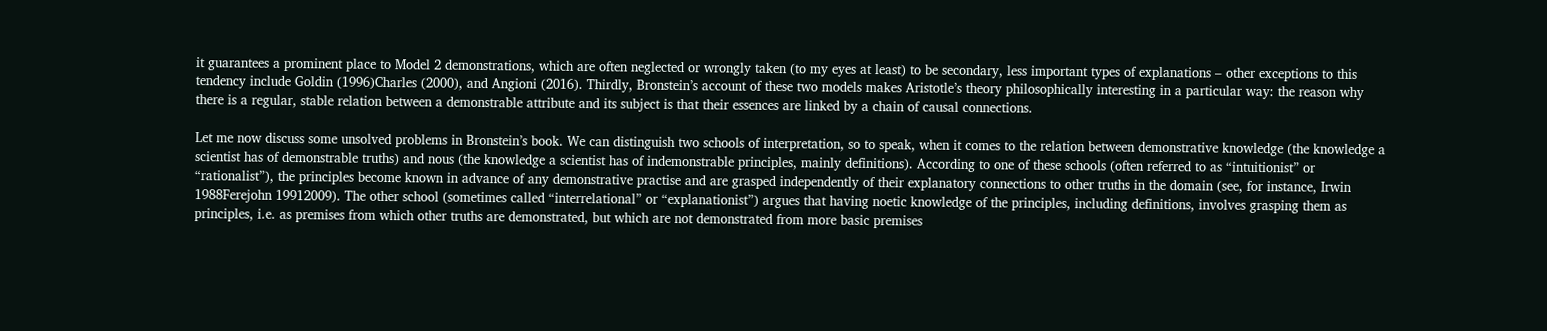it guarantees a prominent place to Model 2 demonstrations, which are often neglected or wrongly taken (to my eyes at least) to be secondary, less important types of explanations – other exceptions to this tendency include Goldin (1996)Charles (2000), and Angioni (2016). Thirdly, Bronstein’s account of these two models makes Aristotle’s theory philosophically interesting in a particular way: the reason why there is a regular, stable relation between a demonstrable attribute and its subject is that their essences are linked by a chain of causal connections.

Let me now discuss some unsolved problems in Bronstein’s book. We can distinguish two schools of interpretation, so to speak, when it comes to the relation between demonstrative knowledge (the knowledge a scientist has of demonstrable truths) and nous (the knowledge a scientist has of indemonstrable principles, mainly definitions). According to one of these schools (often referred to as “intuitionist” or “rationalist”), the principles become known in advance of any demonstrative practise and are grasped independently of their explanatory connections to other truths in the domain (see, for instance, Irwin 1988Ferejohn 19912009). The other school (sometimes called “interrelational” or “explanationist”) argues that having noetic knowledge of the principles, including definitions, involves grasping them as principles, i.e. as premises from which other truths are demonstrated, but which are not demonstrated from more basic premises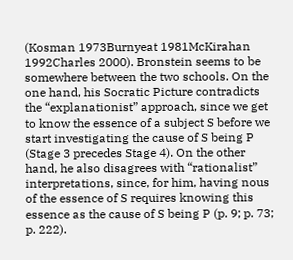(Kosman 1973Burnyeat 1981McKirahan 1992Charles 2000). Bronstein seems to be somewhere between the two schools. On the one hand, his Socratic Picture contradicts the “explanationist” approach, since we get to know the essence of a subject S before we start investigating the cause of S being P (Stage 3 precedes Stage 4). On the other hand, he also disagrees with “rationalist” interpretations, since, for him, having nous of the essence of S requires knowing this essence as the cause of S being P (p. 9; p. 73; p. 222).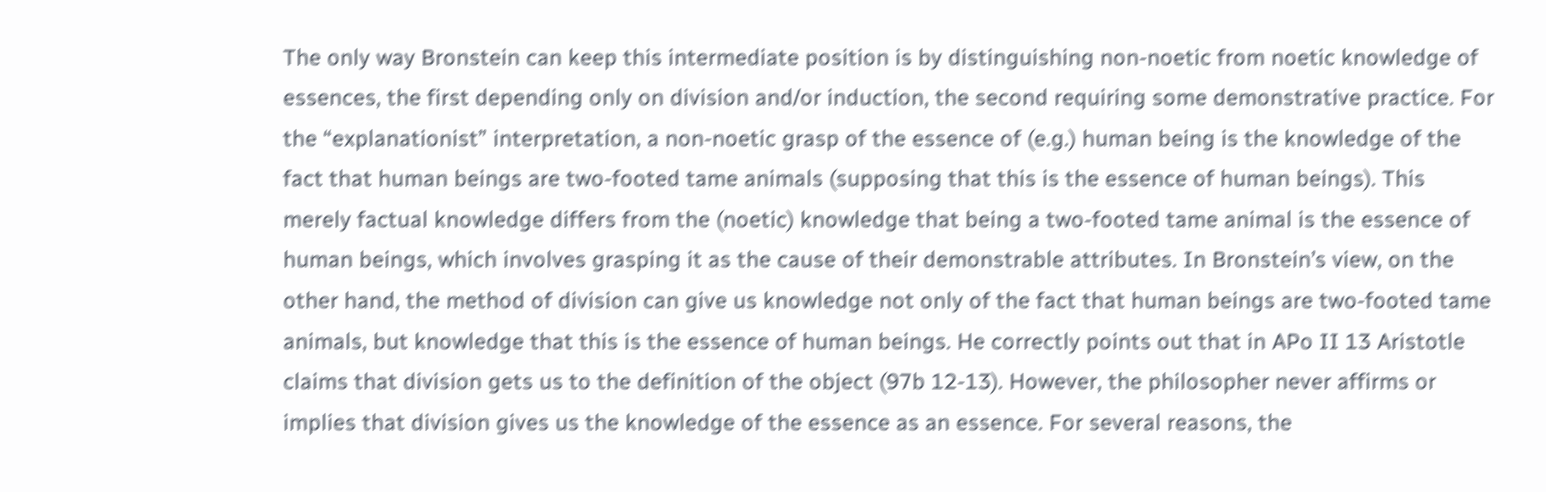The only way Bronstein can keep this intermediate position is by distinguishing non-noetic from noetic knowledge of essences, the first depending only on division and/or induction, the second requiring some demonstrative practice. For the “explanationist” interpretation, a non-noetic grasp of the essence of (e.g.) human being is the knowledge of the fact that human beings are two-footed tame animals (supposing that this is the essence of human beings). This merely factual knowledge differs from the (noetic) knowledge that being a two-footed tame animal is the essence of human beings, which involves grasping it as the cause of their demonstrable attributes. In Bronstein’s view, on the other hand, the method of division can give us knowledge not only of the fact that human beings are two-footed tame animals, but knowledge that this is the essence of human beings. He correctly points out that in APo II 13 Aristotle claims that division gets us to the definition of the object (97b 12-13). However, the philosopher never affirms or implies that division gives us the knowledge of the essence as an essence. For several reasons, the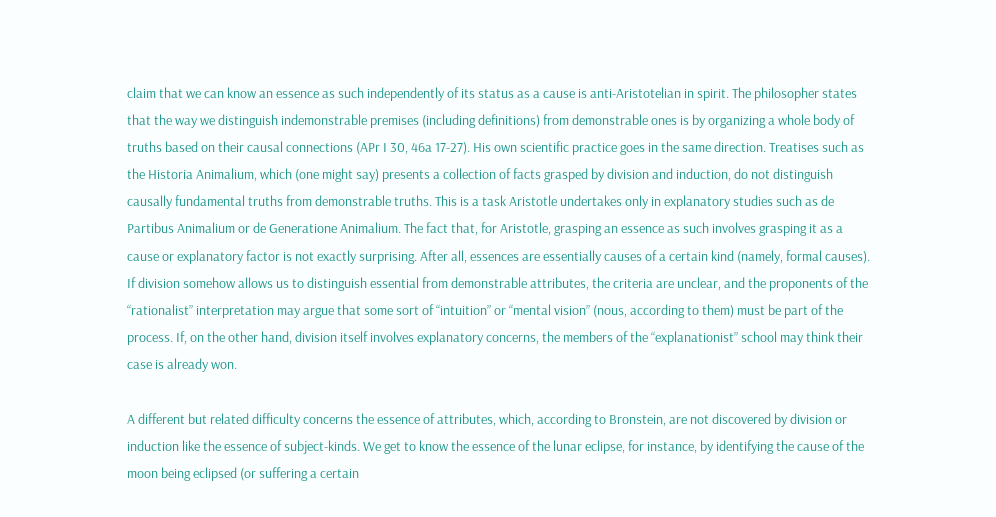claim that we can know an essence as such independently of its status as a cause is anti-Aristotelian in spirit. The philosopher states that the way we distinguish indemonstrable premises (including definitions) from demonstrable ones is by organizing a whole body of truths based on their causal connections (APr I 30, 46a 17-27). His own scientific practice goes in the same direction. Treatises such as the Historia Animalium, which (one might say) presents a collection of facts grasped by division and induction, do not distinguish causally fundamental truths from demonstrable truths. This is a task Aristotle undertakes only in explanatory studies such as de Partibus Animalium or de Generatione Animalium. The fact that, for Aristotle, grasping an essence as such involves grasping it as a cause or explanatory factor is not exactly surprising. After all, essences are essentially causes of a certain kind (namely, formal causes). If division somehow allows us to distinguish essential from demonstrable attributes, the criteria are unclear, and the proponents of the “rationalist” interpretation may argue that some sort of “intuition” or “mental vision” (nous, according to them) must be part of the process. If, on the other hand, division itself involves explanatory concerns, the members of the “explanationist” school may think their case is already won.

A different but related difficulty concerns the essence of attributes, which, according to Bronstein, are not discovered by division or induction like the essence of subject-kinds. We get to know the essence of the lunar eclipse, for instance, by identifying the cause of the moon being eclipsed (or suffering a certain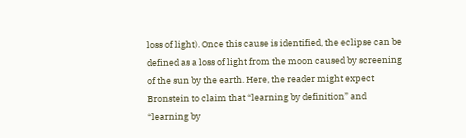loss of light). Once this cause is identified, the eclipse can be defined as a loss of light from the moon caused by screening of the sun by the earth. Here, the reader might expect Bronstein to claim that “learning by definition” and “learning by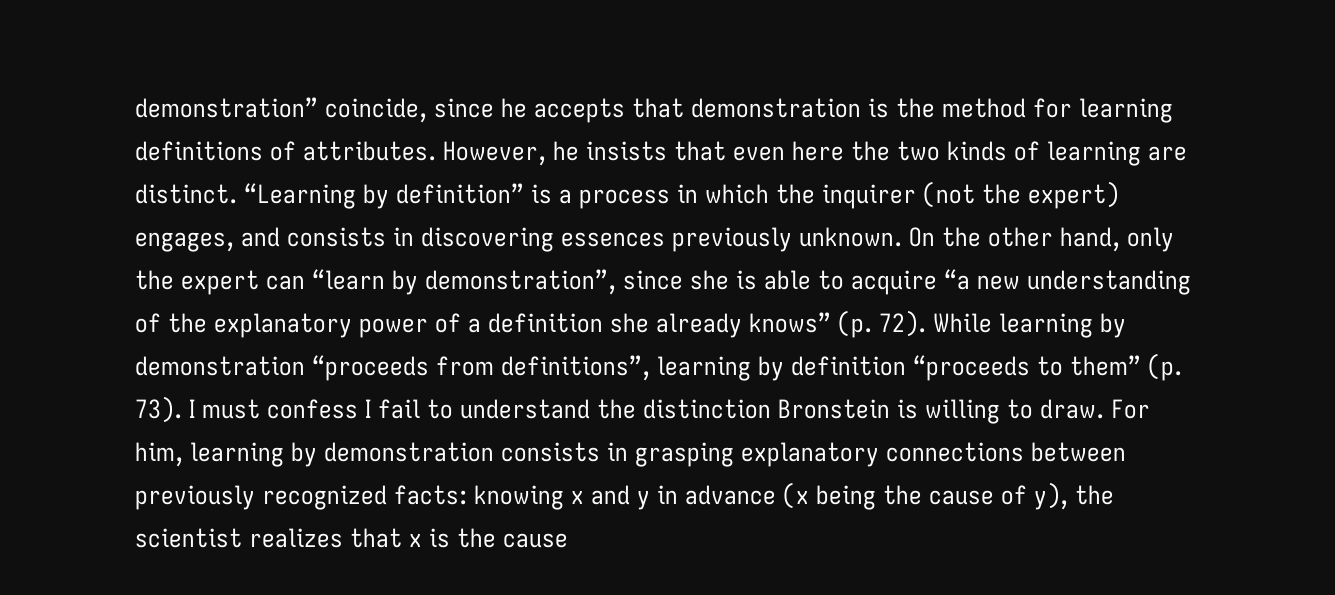demonstration” coincide, since he accepts that demonstration is the method for learning definitions of attributes. However, he insists that even here the two kinds of learning are distinct. “Learning by definition” is a process in which the inquirer (not the expert) engages, and consists in discovering essences previously unknown. On the other hand, only the expert can “learn by demonstration”, since she is able to acquire “a new understanding of the explanatory power of a definition she already knows” (p. 72). While learning by demonstration “proceeds from definitions”, learning by definition “proceeds to them” (p. 73). I must confess I fail to understand the distinction Bronstein is willing to draw. For him, learning by demonstration consists in grasping explanatory connections between previously recognized facts: knowing x and y in advance (x being the cause of y), the scientist realizes that x is the cause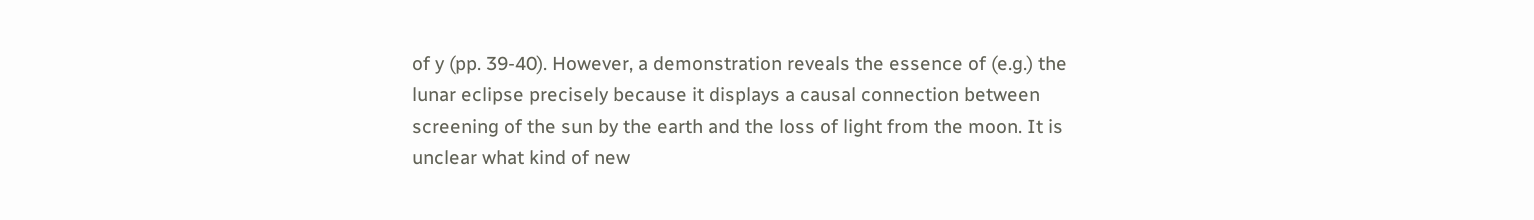of y (pp. 39-40). However, a demonstration reveals the essence of (e.g.) the lunar eclipse precisely because it displays a causal connection between screening of the sun by the earth and the loss of light from the moon. It is unclear what kind of new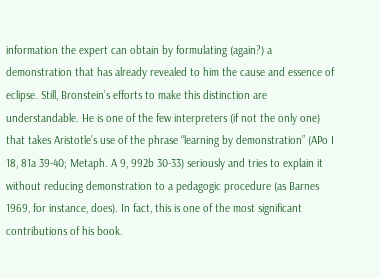information the expert can obtain by formulating (again?) a demonstration that has already revealed to him the cause and essence of eclipse. Still, Bronstein’s efforts to make this distinction are understandable. He is one of the few interpreters (if not the only one) that takes Aristotle’s use of the phrase “learning by demonstration” (APo I 18, 81a 39-40; Metaph. A 9, 992b 30-33) seriously and tries to explain it without reducing demonstration to a pedagogic procedure (as Barnes 1969, for instance, does). In fact, this is one of the most significant contributions of his book.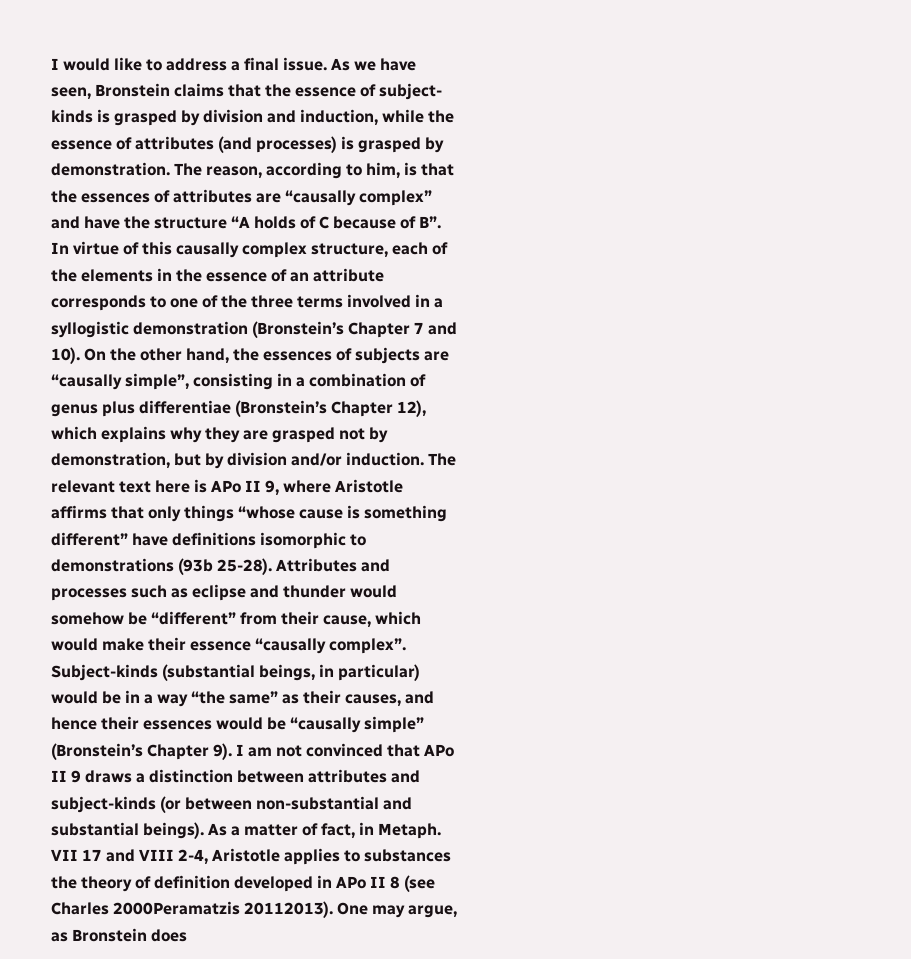I would like to address a final issue. As we have seen, Bronstein claims that the essence of subject-kinds is grasped by division and induction, while the essence of attributes (and processes) is grasped by demonstration. The reason, according to him, is that the essences of attributes are “causally complex” and have the structure “A holds of C because of B”. In virtue of this causally complex structure, each of the elements in the essence of an attribute corresponds to one of the three terms involved in a syllogistic demonstration (Bronstein’s Chapter 7 and 10). On the other hand, the essences of subjects are “causally simple”, consisting in a combination of genus plus differentiae (Bronstein’s Chapter 12), which explains why they are grasped not by demonstration, but by division and/or induction. The relevant text here is APo II 9, where Aristotle affirms that only things “whose cause is something different” have definitions isomorphic to demonstrations (93b 25-28). Attributes and processes such as eclipse and thunder would somehow be “different” from their cause, which would make their essence “causally complex”. Subject-kinds (substantial beings, in particular) would be in a way “the same” as their causes, and hence their essences would be “causally simple” (Bronstein’s Chapter 9). I am not convinced that APo II 9 draws a distinction between attributes and subject-kinds (or between non-substantial and substantial beings). As a matter of fact, in Metaph. VII 17 and VIII 2-4, Aristotle applies to substances the theory of definition developed in APo II 8 (see Charles 2000Peramatzis 20112013). One may argue, as Bronstein does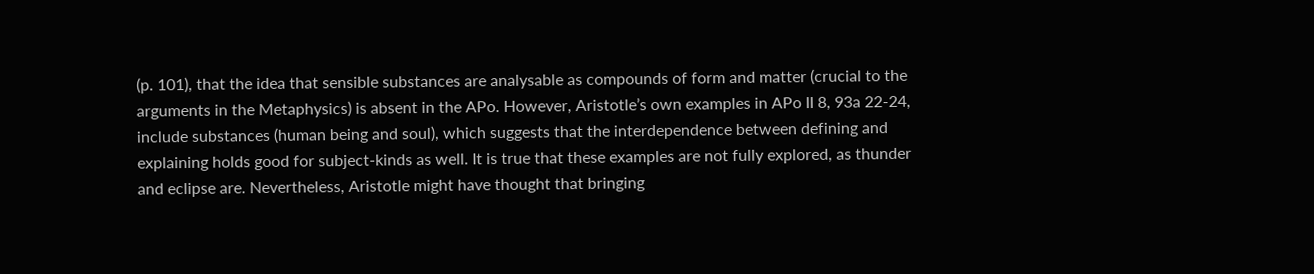(p. 101), that the idea that sensible substances are analysable as compounds of form and matter (crucial to the arguments in the Metaphysics) is absent in the APo. However, Aristotle’s own examples in APo II 8, 93a 22-24, include substances (human being and soul), which suggests that the interdependence between defining and explaining holds good for subject-kinds as well. It is true that these examples are not fully explored, as thunder and eclipse are. Nevertheless, Aristotle might have thought that bringing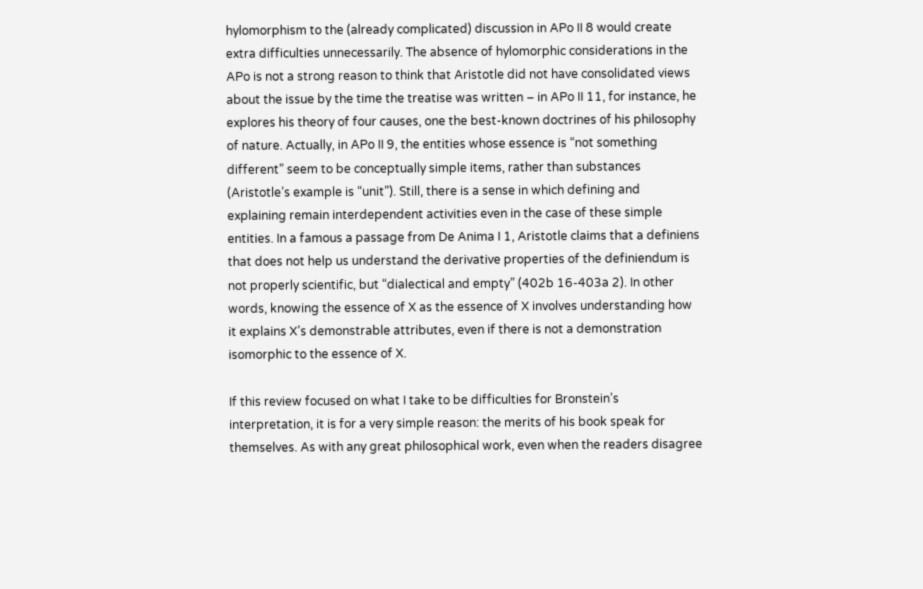hylomorphism to the (already complicated) discussion in APo II 8 would create extra difficulties unnecessarily. The absence of hylomorphic considerations in the APo is not a strong reason to think that Aristotle did not have consolidated views about the issue by the time the treatise was written – in APo II 11, for instance, he explores his theory of four causes, one the best-known doctrines of his philosophy of nature. Actually, in APo II 9, the entities whose essence is “not something different” seem to be conceptually simple items, rather than substances (Aristotle’s example is “unit”). Still, there is a sense in which defining and explaining remain interdependent activities even in the case of these simple entities. In a famous a passage from De Anima I 1, Aristotle claims that a definiens that does not help us understand the derivative properties of the definiendum is not properly scientific, but “dialectical and empty” (402b 16-403a 2). In other words, knowing the essence of X as the essence of X involves understanding how it explains X’s demonstrable attributes, even if there is not a demonstration isomorphic to the essence of X.

If this review focused on what I take to be difficulties for Bronstein’s interpretation, it is for a very simple reason: the merits of his book speak for themselves. As with any great philosophical work, even when the readers disagree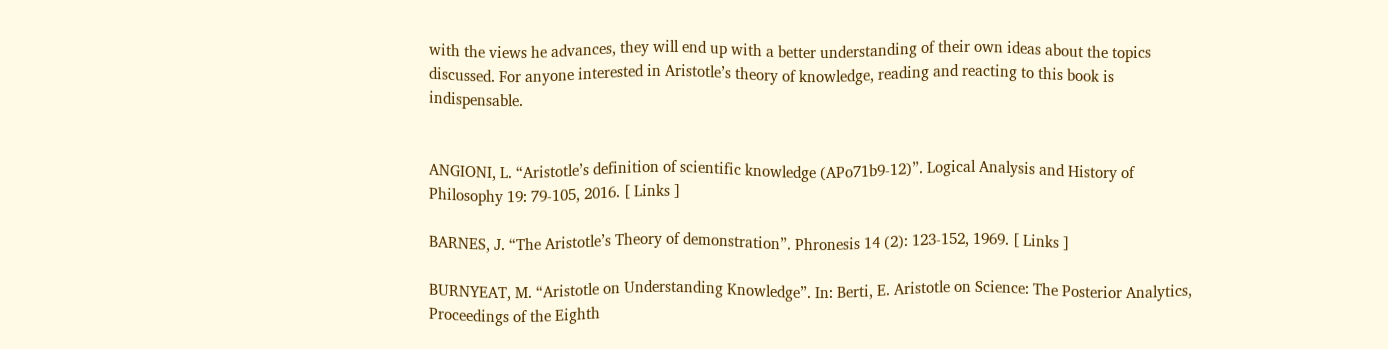with the views he advances, they will end up with a better understanding of their own ideas about the topics discussed. For anyone interested in Aristotle’s theory of knowledge, reading and reacting to this book is indispensable.


ANGIONI, L. “Aristotle’s definition of scientific knowledge (APo71b9-12)”. Logical Analysis and History of Philosophy 19: 79-105, 2016. [ Links ]

BARNES, J. “The Aristotle’s Theory of demonstration”. Phronesis 14 (2): 123-152, 1969. [ Links ]

BURNYEAT, M. “Aristotle on Understanding Knowledge”. In: Berti, E. Aristotle on Science: The Posterior Analytics, Proceedings of the Eighth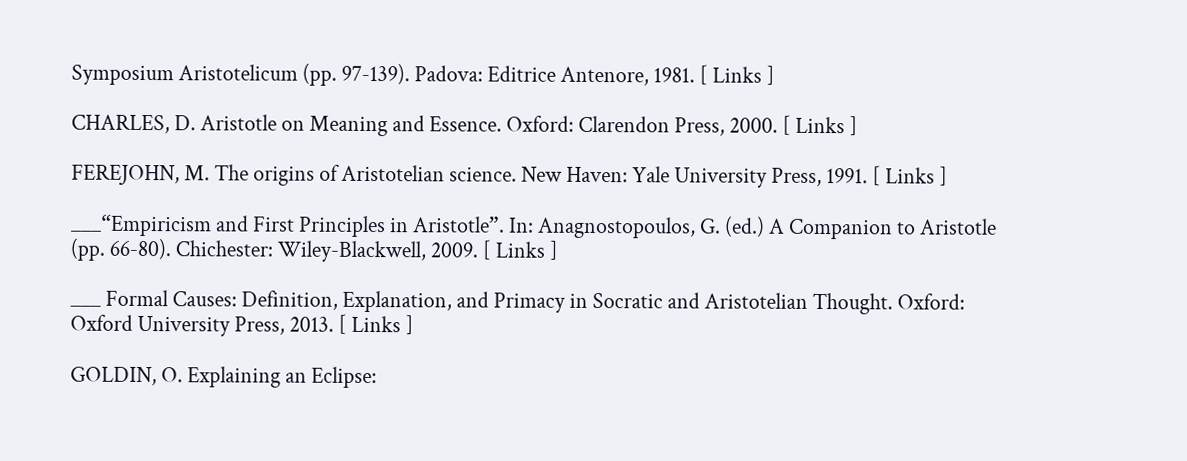Symposium Aristotelicum (pp. 97-139). Padova: Editrice Antenore, 1981. [ Links ]

CHARLES, D. Aristotle on Meaning and Essence. Oxford: Clarendon Press, 2000. [ Links ]

FEREJOHN, M. The origins of Aristotelian science. New Haven: Yale University Press, 1991. [ Links ]

___“Empiricism and First Principles in Aristotle”. In: Anagnostopoulos, G. (ed.) A Companion to Aristotle (pp. 66-80). Chichester: Wiley-Blackwell, 2009. [ Links ]

___ Formal Causes: Definition, Explanation, and Primacy in Socratic and Aristotelian Thought. Oxford: Oxford University Press, 2013. [ Links ]

GOLDIN, O. Explaining an Eclipse: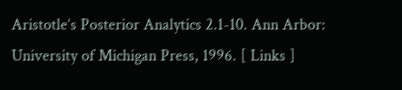Aristotle’s Posterior Analytics 2.1-10. Ann Arbor: University of Michigan Press, 1996. [ Links ]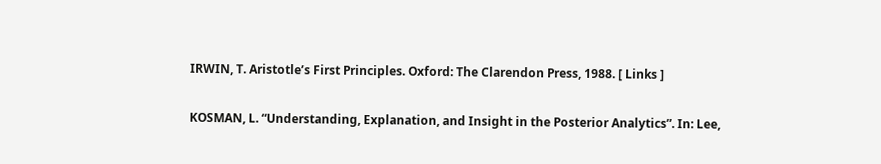IRWIN, T. Aristotle’s First Principles. Oxford: The Clarendon Press, 1988. [ Links ]

KOSMAN, L. “Understanding, Explanation, and Insight in the Posterior Analytics”. In: Lee,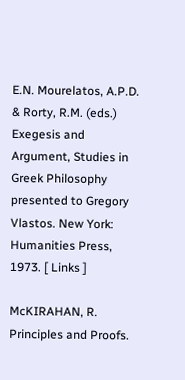E.N. Mourelatos, A.P.D. & Rorty, R.M. (eds.) Exegesis and Argument, Studies in Greek Philosophy presented to Gregory Vlastos. New York: Humanities Press, 1973. [ Links ]

McKIRAHAN, R. Principles and Proofs.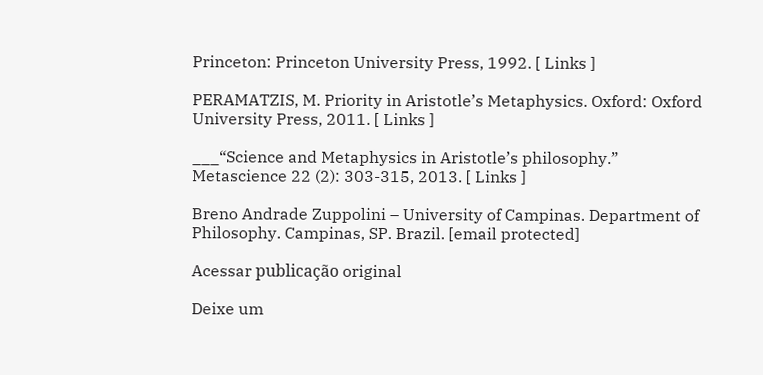Princeton: Princeton University Press, 1992. [ Links ]

PERAMATZIS, M. Priority in Aristotle’s Metaphysics. Oxford: Oxford University Press, 2011. [ Links ]

___“Science and Metaphysics in Aristotle’s philosophy.” Metascience 22 (2): 303-315, 2013. [ Links ]

Breno Andrade Zuppolini – University of Campinas. Department of Philosophy. Campinas, SP. Brazil. [email protected]

Acessar publicação original

Deixe um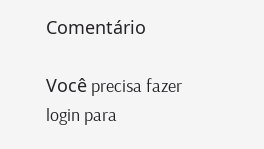Comentário

Você precisa fazer login para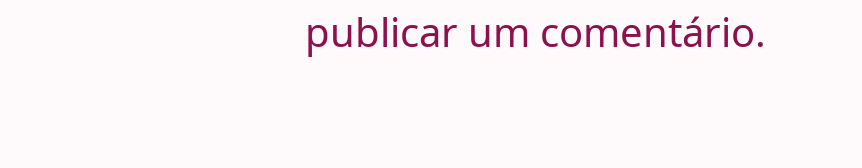publicar um comentário.